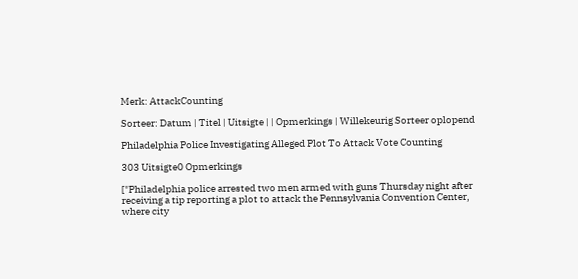Merk: AttackCounting

Sorteer: Datum | Titel | Uitsigte | | Opmerkings | Willekeurig Sorteer oplopend

Philadelphia Police Investigating Alleged Plot To Attack Vote Counting

303 Uitsigte0 Opmerkings

["Philadelphia police arrested two men armed with guns Thursday night after receiving a tip reporting a plot to attack the Pennsylvania Convention Center, where city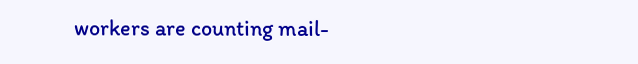workers are counting mail-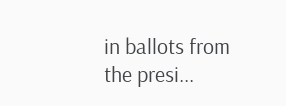in ballots from the presi...